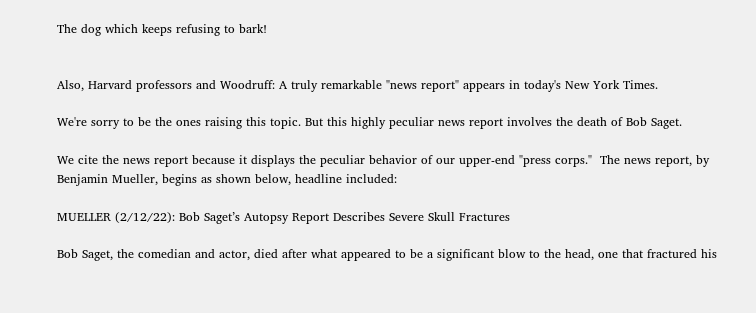The dog which keeps refusing to bark!


Also, Harvard professors and Woodruff: A truly remarkable "news report" appears in today's New York Times.

We're sorry to be the ones raising this topic. But this highly peculiar news report involves the death of Bob Saget.

We cite the news report because it displays the peculiar behavior of our upper-end "press corps."  The news report, by Benjamin Mueller, begins as shown below, headline included:

MUELLER (2/12/22): Bob Saget’s Autopsy Report Describes Severe Skull Fractures

Bob Saget, the comedian and actor, died after what appeared to be a significant blow to the head, one that fractured his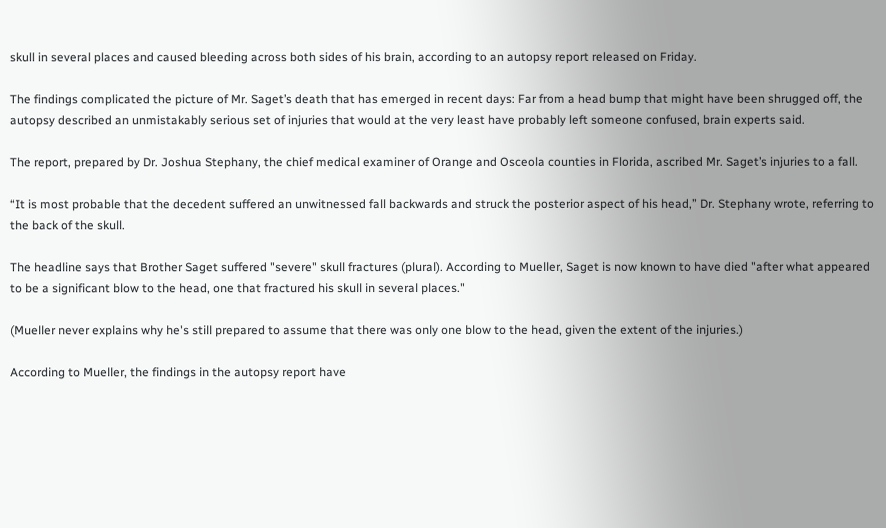skull in several places and caused bleeding across both sides of his brain, according to an autopsy report released on Friday.

The findings complicated the picture of Mr. Saget’s death that has emerged in recent days: Far from a head bump that might have been shrugged off, the autopsy described an unmistakably serious set of injuries that would at the very least have probably left someone confused, brain experts said.

The report, prepared by Dr. Joshua Stephany, the chief medical examiner of Orange and Osceola counties in Florida, ascribed Mr. Saget’s injuries to a fall.

“It is most probable that the decedent suffered an unwitnessed fall backwards and struck the posterior aspect of his head,” Dr. Stephany wrote, referring to the back of the skull.

The headline says that Brother Saget suffered "severe" skull fractures (plural). According to Mueller, Saget is now known to have died "after what appeared to be a significant blow to the head, one that fractured his skull in several places."

(Mueller never explains why he's still prepared to assume that there was only one blow to the head, given the extent of the injuries.)

According to Mueller, the findings in the autopsy report have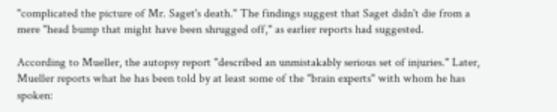"complicated the picture of Mr. Saget's death." The findings suggest that Saget didn't die from a mere "head bump that might have been shrugged off," as earlier reports had suggested.

According to Mueller, the autopsy report "described an unmistakably serious set of injuries." Later, Mueller reports what he has been told by at least some of the "brain experts" with whom he has spoken: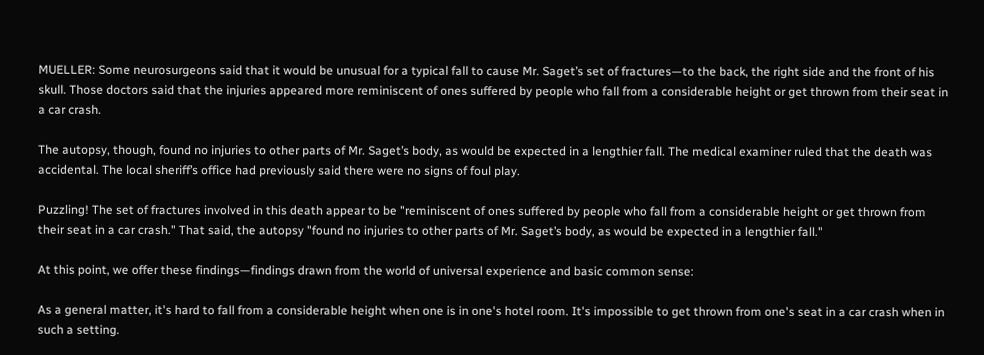MUELLER: Some neurosurgeons said that it would be unusual for a typical fall to cause Mr. Saget’s set of fractures—to the back, the right side and the front of his skull. Those doctors said that the injuries appeared more reminiscent of ones suffered by people who fall from a considerable height or get thrown from their seat in a car crash.

The autopsy, though, found no injuries to other parts of Mr. Saget’s body, as would be expected in a lengthier fall. The medical examiner ruled that the death was accidental. The local sheriff’s office had previously said there were no signs of foul play.

Puzzling! The set of fractures involved in this death appear to be "reminiscent of ones suffered by people who fall from a considerable height or get thrown from their seat in a car crash." That said, the autopsy "found no injuries to other parts of Mr. Saget’s body, as would be expected in a lengthier fall."

At this point, we offer these findings—findings drawn from the world of universal experience and basic common sense:

As a general matter, it's hard to fall from a considerable height when one is in one's hotel room. It's impossible to get thrown from one's seat in a car crash when in such a setting.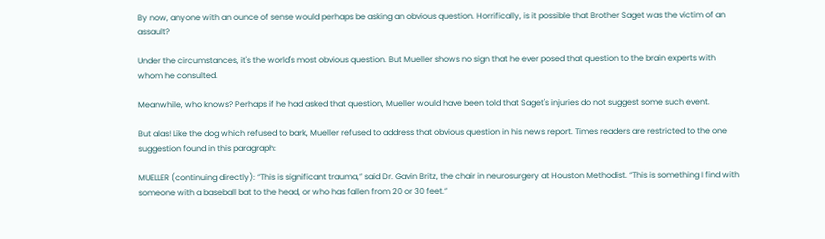By now, anyone with an ounce of sense would perhaps be asking an obvious question. Horrifically, is it possible that Brother Saget was the victim of an assault?

Under the circumstances, it's the world's most obvious question. But Mueller shows no sign that he ever posed that question to the brain experts with whom he consulted.

Meanwhile, who knows? Perhaps if he had asked that question, Mueller would have been told that Saget's injuries do not suggest some such event.

But alas! Like the dog which refused to bark, Mueller refused to address that obvious question in his news report. Times readers are restricted to the one suggestion found in this paragraph:

MUELLER (continuing directly): “This is significant trauma,” said Dr. Gavin Britz, the chair in neurosurgery at Houston Methodist. “This is something I find with someone with a baseball bat to the head, or who has fallen from 20 or 30 feet.”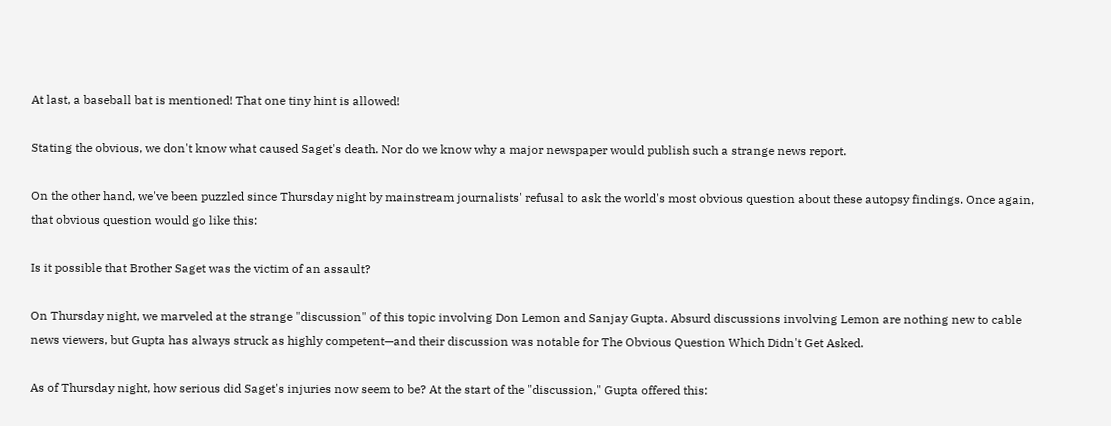At last, a baseball bat is mentioned! That one tiny hint is allowed!

Stating the obvious, we don't know what caused Saget's death. Nor do we know why a major newspaper would publish such a strange news report.

On the other hand, we've been puzzled since Thursday night by mainstream journalists' refusal to ask the world's most obvious question about these autopsy findings. Once again, that obvious question would go like this:

Is it possible that Brother Saget was the victim of an assault?

On Thursday night, we marveled at the strange "discussion" of this topic involving Don Lemon and Sanjay Gupta. Absurd discussions involving Lemon are nothing new to cable news viewers, but Gupta has always struck as highly competent—and their discussion was notable for The Obvious Question Which Didn't Get Asked.

As of Thursday night, how serious did Saget's injuries now seem to be? At the start of the "discussion," Gupta offered this: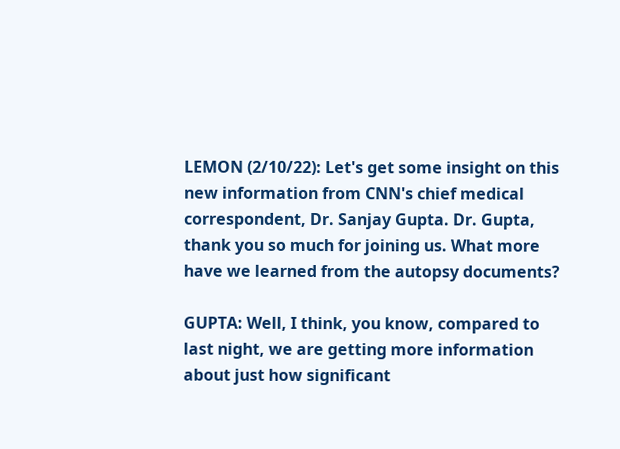LEMON (2/10/22): Let's get some insight on this new information from CNN's chief medical correspondent, Dr. Sanjay Gupta. Dr. Gupta, thank you so much for joining us. What more have we learned from the autopsy documents?

GUPTA: Well, I think, you know, compared to last night, we are getting more information about just how significant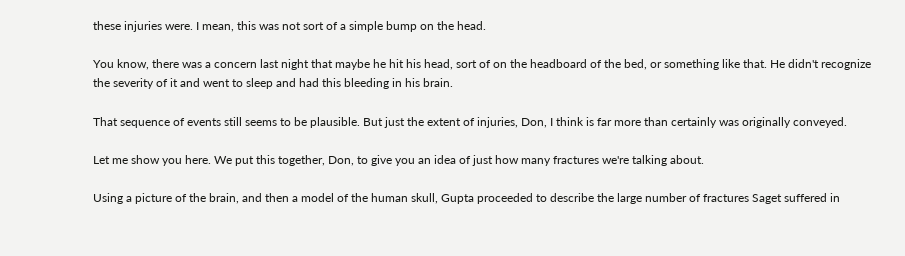these injuries were. I mean, this was not sort of a simple bump on the head.

You know, there was a concern last night that maybe he hit his head, sort of on the headboard of the bed, or something like that. He didn't recognize the severity of it and went to sleep and had this bleeding in his brain.

That sequence of events still seems to be plausible. But just the extent of injuries, Don, I think is far more than certainly was originally conveyed.

Let me show you here. We put this together, Don, to give you an idea of just how many fractures we're talking about.

Using a picture of the brain, and then a model of the human skull, Gupta proceeded to describe the large number of fractures Saget suffered in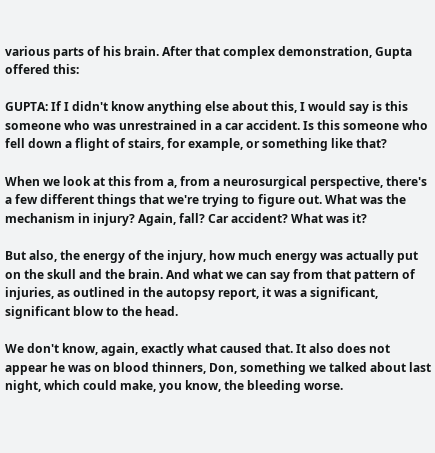various parts of his brain. After that complex demonstration, Gupta offered this:

GUPTA: If I didn't know anything else about this, I would say is this someone who was unrestrained in a car accident. Is this someone who fell down a flight of stairs, for example, or something like that?

When we look at this from a, from a neurosurgical perspective, there's a few different things that we're trying to figure out. What was the mechanism in injury? Again, fall? Car accident? What was it?

But also, the energy of the injury, how much energy was actually put on the skull and the brain. And what we can say from that pattern of injuries, as outlined in the autopsy report, it was a significant, significant blow to the head.

We don't know, again, exactly what caused that. It also does not appear he was on blood thinners, Don, something we talked about last night, which could make, you know, the bleeding worse.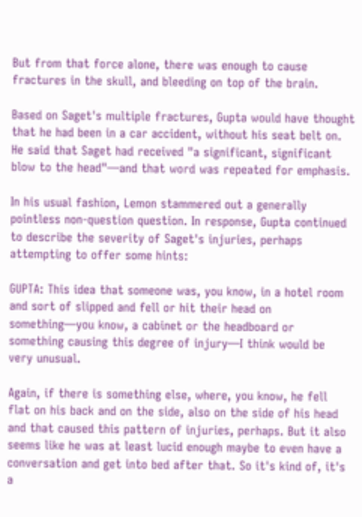But from that force alone, there was enough to cause fractures in the skull, and bleeding on top of the brain.

Based on Saget's multiple fractures, Gupta would have thought that he had been in a car accident, without his seat belt on. He said that Saget had received "a significant, significant blow to the head"—and that word was repeated for emphasis.

In his usual fashion, Lemon stammered out a generally pointless non-question question. In response, Gupta continued to describe the severity of Saget's injuries, perhaps attempting to offer some hints:

GUPTA: This idea that someone was, you know, in a hotel room and sort of slipped and fell or hit their head on something—you know, a cabinet or the headboard or something causing this degree of injury—I think would be very unusual.

Again, if there is something else, where, you know, he fell flat on his back and on the side, also on the side of his head and that caused this pattern of injuries, perhaps. But it also seems like he was at least lucid enough maybe to even have a conversation and get into bed after that. So it's kind of, it's a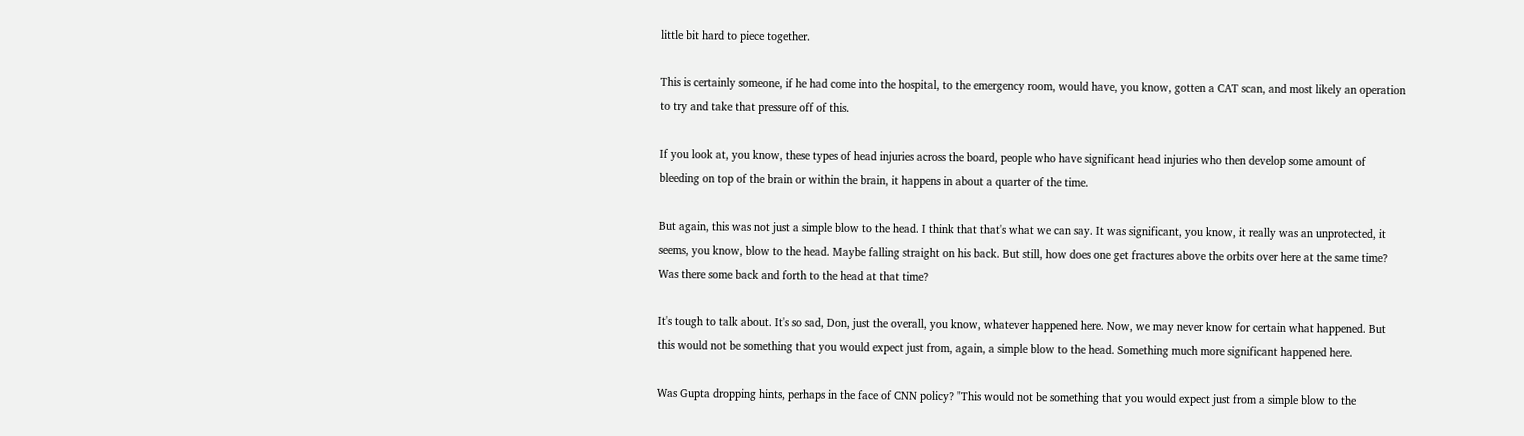little bit hard to piece together.

This is certainly someone, if he had come into the hospital, to the emergency room, would have, you know, gotten a CAT scan, and most likely an operation to try and take that pressure off of this.

If you look at, you know, these types of head injuries across the board, people who have significant head injuries who then develop some amount of bleeding on top of the brain or within the brain, it happens in about a quarter of the time.

But again, this was not just a simple blow to the head. I think that that's what we can say. It was significant, you know, it really was an unprotected, it seems, you know, blow to the head. Maybe falling straight on his back. But still, how does one get fractures above the orbits over here at the same time? Was there some back and forth to the head at that time?

It's tough to talk about. It's so sad, Don, just the overall, you know, whatever happened here. Now, we may never know for certain what happened. But this would not be something that you would expect just from, again, a simple blow to the head. Something much more significant happened here.

Was Gupta dropping hints, perhaps in the face of CNN policy? "This would not be something that you would expect just from a simple blow to the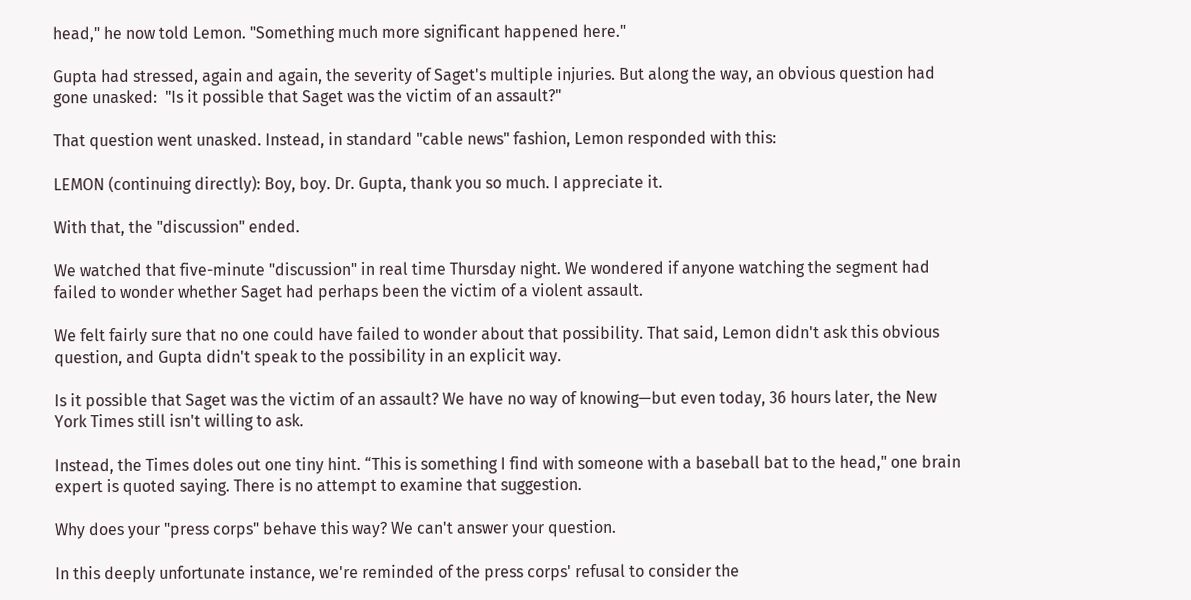head," he now told Lemon. "Something much more significant happened here."

Gupta had stressed, again and again, the severity of Saget's multiple injuries. But along the way, an obvious question had gone unasked:  "Is it possible that Saget was the victim of an assault?"

That question went unasked. Instead, in standard "cable news" fashion, Lemon responded with this:

LEMON (continuing directly): Boy, boy. Dr. Gupta, thank you so much. I appreciate it.

With that, the "discussion" ended.

We watched that five-minute "discussion" in real time Thursday night. We wondered if anyone watching the segment had failed to wonder whether Saget had perhaps been the victim of a violent assault.

We felt fairly sure that no one could have failed to wonder about that possibility. That said, Lemon didn't ask this obvious question, and Gupta didn't speak to the possibility in an explicit way.

Is it possible that Saget was the victim of an assault? We have no way of knowing—but even today, 36 hours later, the New York Times still isn't willing to ask.

Instead, the Times doles out one tiny hint. “This is something I find with someone with a baseball bat to the head," one brain expert is quoted saying. There is no attempt to examine that suggestion.

Why does your "press corps" behave this way? We can't answer your question.

In this deeply unfortunate instance, we're reminded of the press corps' refusal to consider the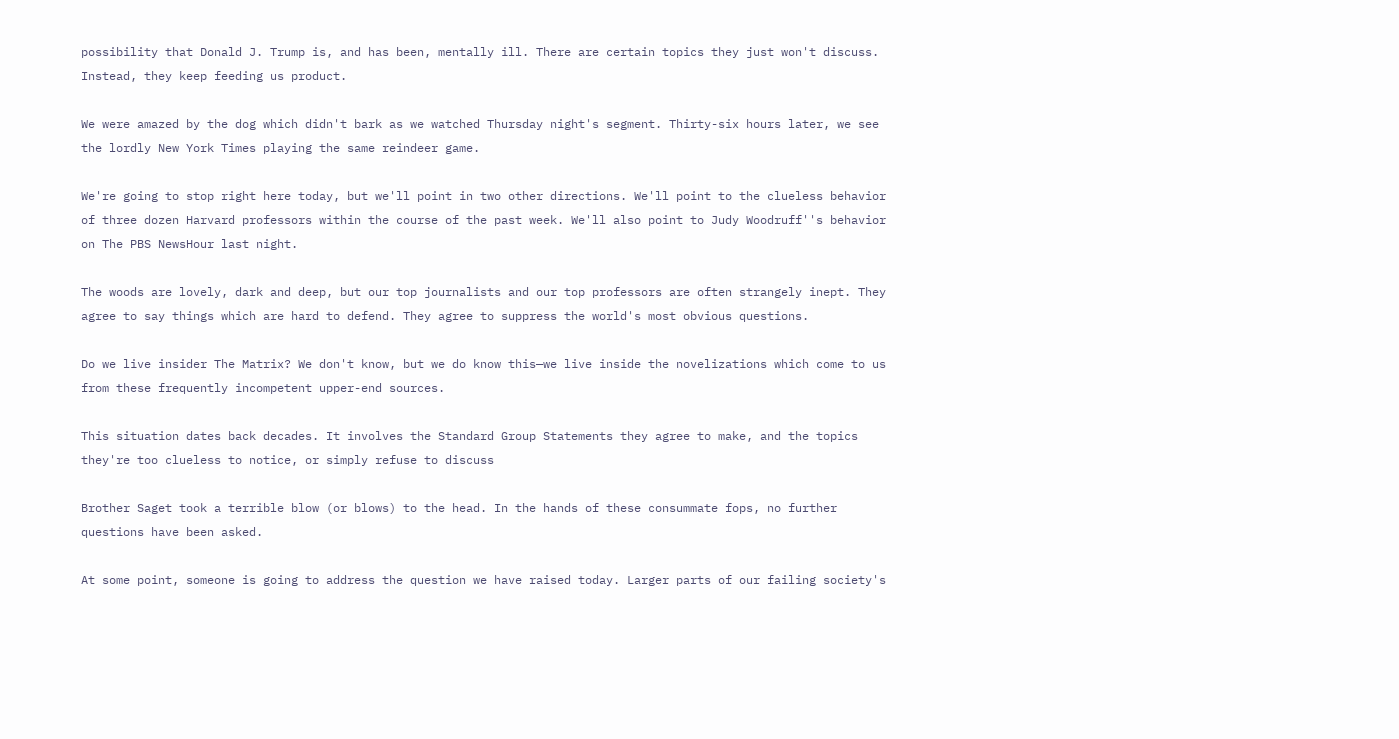possibility that Donald J. Trump is, and has been, mentally ill. There are certain topics they just won't discuss. Instead, they keep feeding us product.

We were amazed by the dog which didn't bark as we watched Thursday night's segment. Thirty-six hours later, we see the lordly New York Times playing the same reindeer game.

We're going to stop right here today, but we'll point in two other directions. We'll point to the clueless behavior of three dozen Harvard professors within the course of the past week. We'll also point to Judy Woodruff''s behavior on The PBS NewsHour last night.

The woods are lovely, dark and deep, but our top journalists and our top professors are often strangely inept. They agree to say things which are hard to defend. They agree to suppress the world's most obvious questions.

Do we live insider The Matrix? We don't know, but we do know this—we live inside the novelizations which come to us from these frequently incompetent upper-end sources.

This situation dates back decades. It involves the Standard Group Statements they agree to make, and the topics they're too clueless to notice, or simply refuse to discuss

Brother Saget took a terrible blow (or blows) to the head. In the hands of these consummate fops, no further questions have been asked.

At some point, someone is going to address the question we have raised today. Larger parts of our failing society's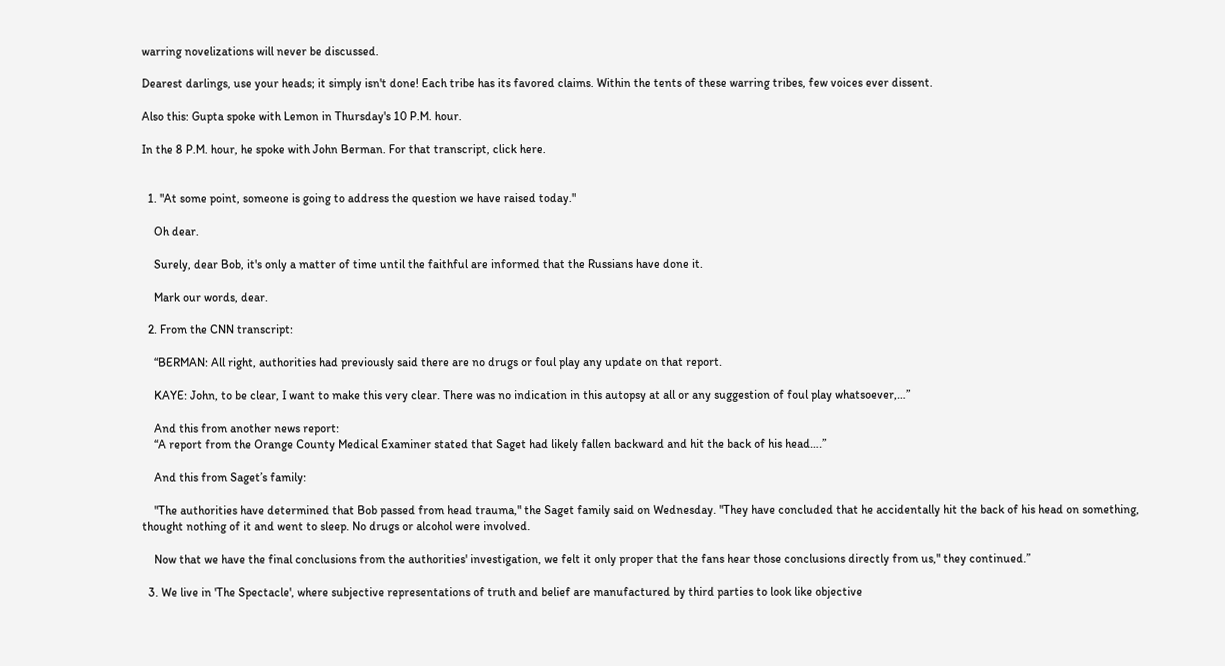warring novelizations will never be discussed.

Dearest darlings, use your heads; it simply isn't done! Each tribe has its favored claims. Within the tents of these warring tribes, few voices ever dissent.

Also this: Gupta spoke with Lemon in Thursday's 10 P.M. hour.

In the 8 P.M. hour, he spoke with John Berman. For that transcript, click here.


  1. "At some point, someone is going to address the question we have raised today."

    Oh dear.

    Surely, dear Bob, it's only a matter of time until the faithful are informed that the Russians have done it.

    Mark our words, dear.

  2. From the CNN transcript:

    “BERMAN: All right, authorities had previously said there are no drugs or foul play any update on that report.

    KAYE: John, to be clear, I want to make this very clear. There was no indication in this autopsy at all or any suggestion of foul play whatsoever,…”

    And this from another news report:
    “A report from the Orange County Medical Examiner stated that Saget had likely fallen backward and hit the back of his head….”

    And this from Saget’s family:

    "The authorities have determined that Bob passed from head trauma," the Saget family said on Wednesday. "They have concluded that he accidentally hit the back of his head on something, thought nothing of it and went to sleep. No drugs or alcohol were involved.

    Now that we have the final conclusions from the authorities' investigation, we felt it only proper that the fans hear those conclusions directly from us," they continued.”

  3. We live in 'The Spectacle', where subjective representations of truth and belief are manufactured by third parties to look like objective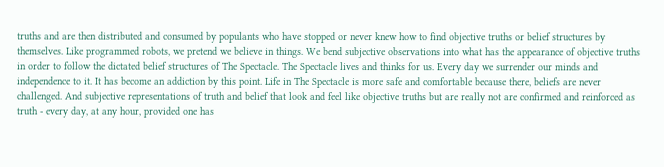truths and are then distributed and consumed by populants who have stopped or never knew how to find objective truths or belief structures by themselves. Like programmed robots, we pretend we believe in things. We bend subjective observations into what has the appearance of objective truths in order to follow the dictated belief structures of The Spectacle. The Spectacle lives and thinks for us. Every day we surrender our minds and independence to it. It has become an addiction by this point. Life in The Spectacle is more safe and comfortable because there, beliefs are never challenged. And subjective representations of truth and belief that look and feel like objective truths but are really not are confirmed and reinforced as truth - every day, at any hour, provided one has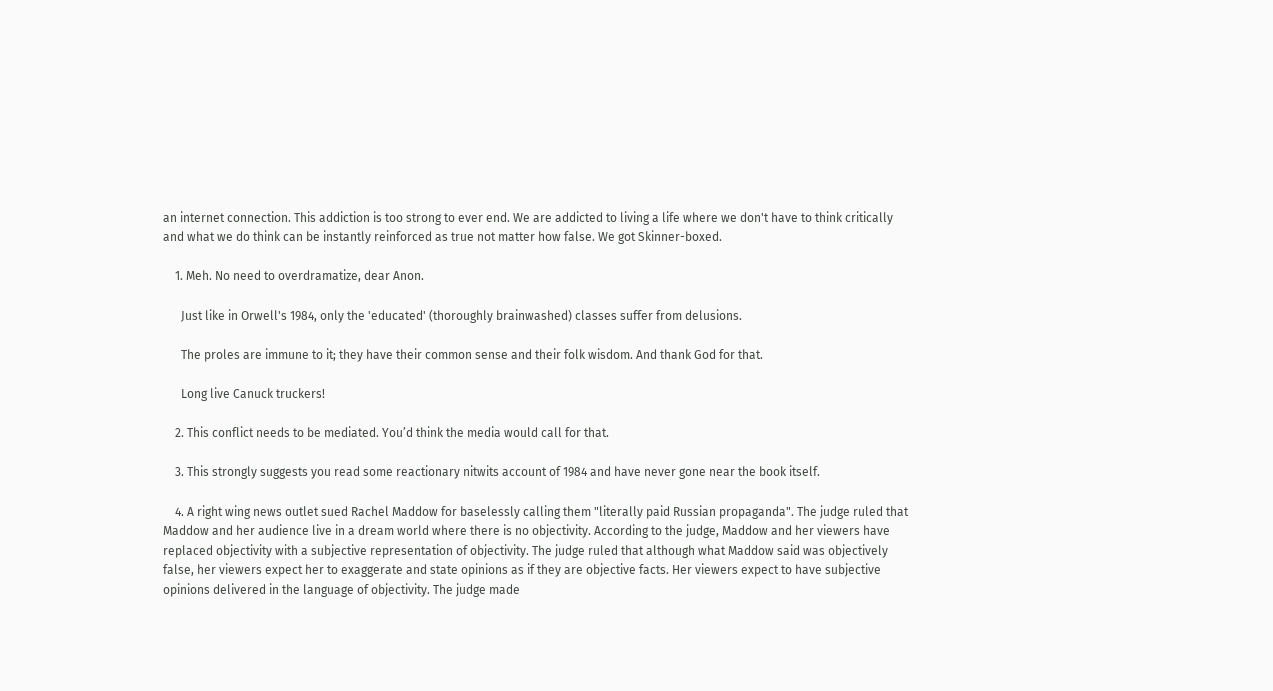an internet connection. This addiction is too strong to ever end. We are addicted to living a life where we don't have to think critically and what we do think can be instantly reinforced as true not matter how false. We got Skinner-boxed.

    1. Meh. No need to overdramatize, dear Anon.

      Just like in Orwell's 1984, only the 'educated' (thoroughly brainwashed) classes suffer from delusions.

      The proles are immune to it; they have their common sense and their folk wisdom. And thank God for that.

      Long live Canuck truckers!

    2. This conflict needs to be mediated. You’d think the media would call for that.

    3. This strongly suggests you read some reactionary nitwits account of 1984 and have never gone near the book itself.

    4. A right wing news outlet sued Rachel Maddow for baselessly calling them "literally paid Russian propaganda". The judge ruled that Maddow and her audience live in a dream world where there is no objectivity. According to the judge, Maddow and her viewers have replaced objectivity with a subjective representation of objectivity. The judge ruled that although what Maddow said was objectively false, her viewers expect her to exaggerate and state opinions as if they are objective facts. Her viewers expect to have subjective opinions delivered in the language of objectivity. The judge made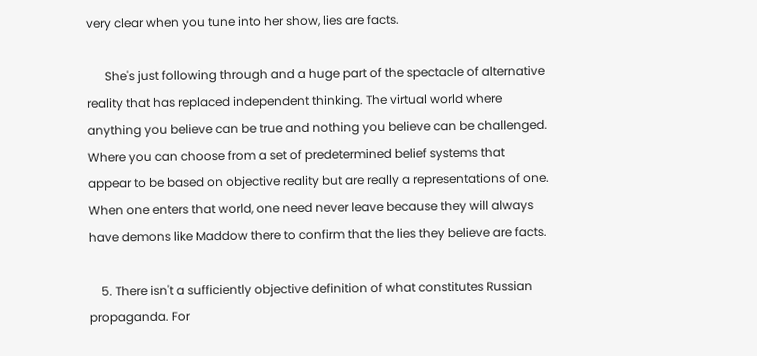very clear when you tune into her show, lies are facts.

      She's just following through and a huge part of the spectacle of alternative reality that has replaced independent thinking. The virtual world where anything you believe can be true and nothing you believe can be challenged. Where you can choose from a set of predetermined belief systems that appear to be based on objective reality but are really a representations of one. When one enters that world, one need never leave because they will always have demons like Maddow there to confirm that the lies they believe are facts.

    5. There isn't a sufficiently objective definition of what constitutes Russian propaganda. For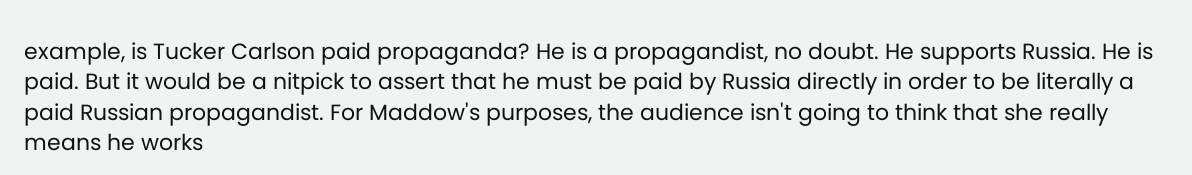example, is Tucker Carlson paid propaganda? He is a propagandist, no doubt. He supports Russia. He is paid. But it would be a nitpick to assert that he must be paid by Russia directly in order to be literally a paid Russian propagandist. For Maddow's purposes, the audience isn't going to think that she really means he works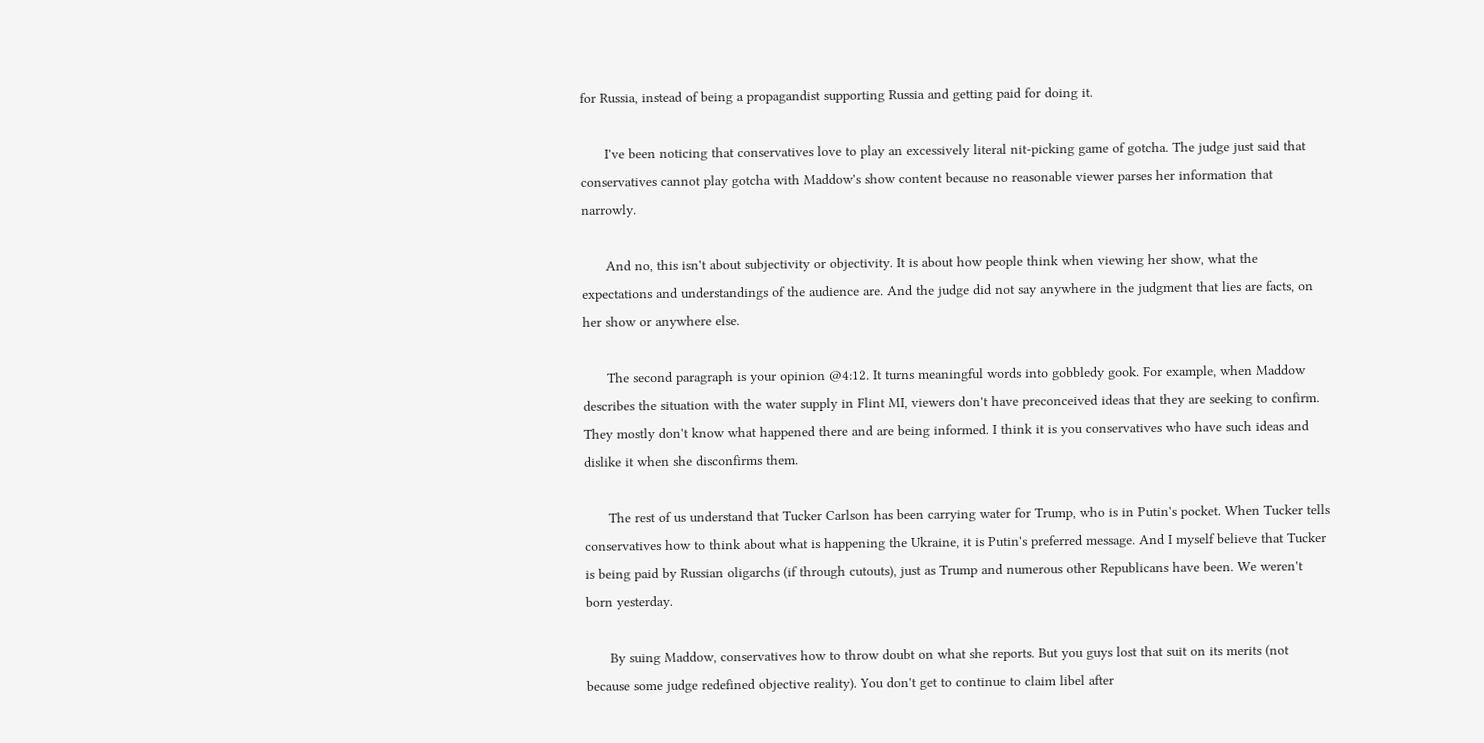for Russia, instead of being a propagandist supporting Russia and getting paid for doing it.

      I've been noticing that conservatives love to play an excessively literal nit-picking game of gotcha. The judge just said that conservatives cannot play gotcha with Maddow's show content because no reasonable viewer parses her information that narrowly.

      And no, this isn't about subjectivity or objectivity. It is about how people think when viewing her show, what the expectations and understandings of the audience are. And the judge did not say anywhere in the judgment that lies are facts, on her show or anywhere else.

      The second paragraph is your opinion @4:12. It turns meaningful words into gobbledy gook. For example, when Maddow describes the situation with the water supply in Flint MI, viewers don't have preconceived ideas that they are seeking to confirm. They mostly don't know what happened there and are being informed. I think it is you conservatives who have such ideas and dislike it when she disconfirms them.

      The rest of us understand that Tucker Carlson has been carrying water for Trump, who is in Putin's pocket. When Tucker tells conservatives how to think about what is happening the Ukraine, it is Putin's preferred message. And I myself believe that Tucker is being paid by Russian oligarchs (if through cutouts), just as Trump and numerous other Republicans have been. We weren't born yesterday.

      By suing Maddow, conservatives how to throw doubt on what she reports. But you guys lost that suit on its merits (not because some judge redefined objective reality). You don't get to continue to claim libel after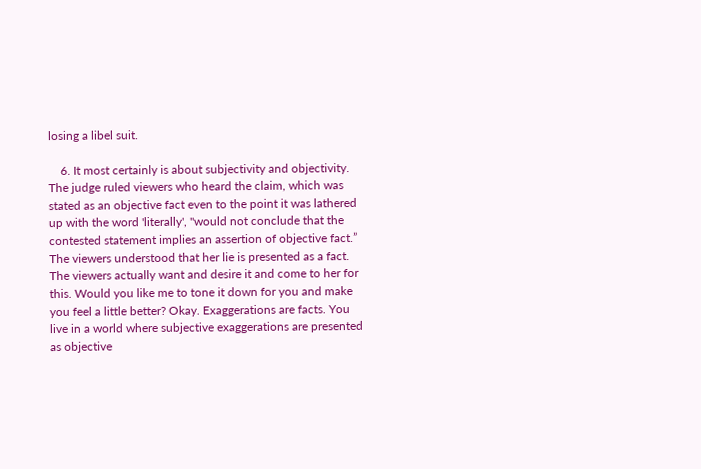losing a libel suit.

    6. It most certainly is about subjectivity and objectivity. The judge ruled viewers who heard the claim, which was stated as an objective fact even to the point it was lathered up with the word 'literally', "would not conclude that the contested statement implies an assertion of objective fact.” The viewers understood that her lie is presented as a fact. The viewers actually want and desire it and come to her for this. Would you like me to tone it down for you and make you feel a little better? Okay. Exaggerations are facts. You live in a world where subjective exaggerations are presented as objective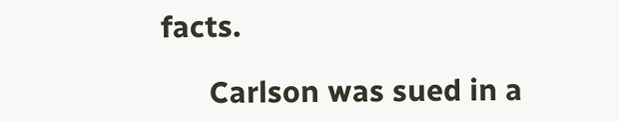facts.

      Carlson was sued in a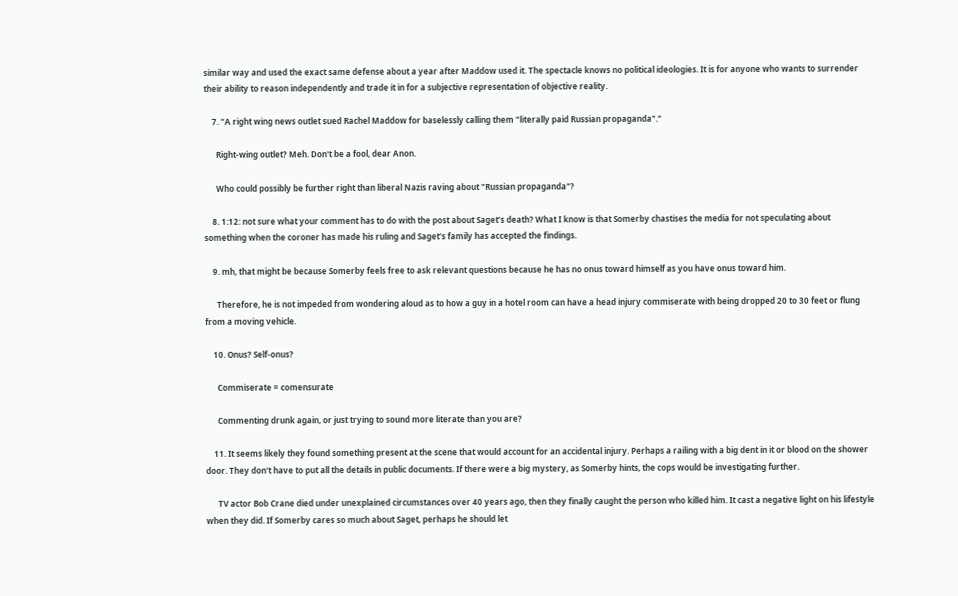similar way and used the exact same defense about a year after Maddow used it. The spectacle knows no political ideologies. It is for anyone who wants to surrender their ability to reason independently and trade it in for a subjective representation of objective reality.

    7. "A right wing news outlet sued Rachel Maddow for baselessly calling them "literally paid Russian propaganda"."

      Right-wing outlet? Meh. Don't be a fool, dear Anon.

      Who could possibly be further right than liberal Nazis raving about "Russian propaganda"?

    8. 1:12: not sure what your comment has to do with the post about Saget’s death? What I know is that Somerby chastises the media for not speculating about something when the coroner has made his ruling and Saget’s family has accepted the findings.

    9. mh, that might be because Somerby feels free to ask relevant questions because he has no onus toward himself as you have onus toward him.

      Therefore, he is not impeded from wondering aloud as to how a guy in a hotel room can have a head injury commiserate with being dropped 20 to 30 feet or flung from a moving vehicle.

    10. Onus? Self-onus?

      Commiserate = comensurate

      Commenting drunk again, or just trying to sound more literate than you are?

    11. It seems likely they found something present at the scene that would account for an accidental injury. Perhaps a railing with a big dent in it or blood on the shower door. They don't have to put all the details in public documents. If there were a big mystery, as Somerby hints, the cops would be investigating further.

      TV actor Bob Crane died under unexplained circumstances over 40 years ago, then they finally caught the person who killed him. It cast a negative light on his lifestyle when they did. If Somerby cares so much about Saget, perhaps he should let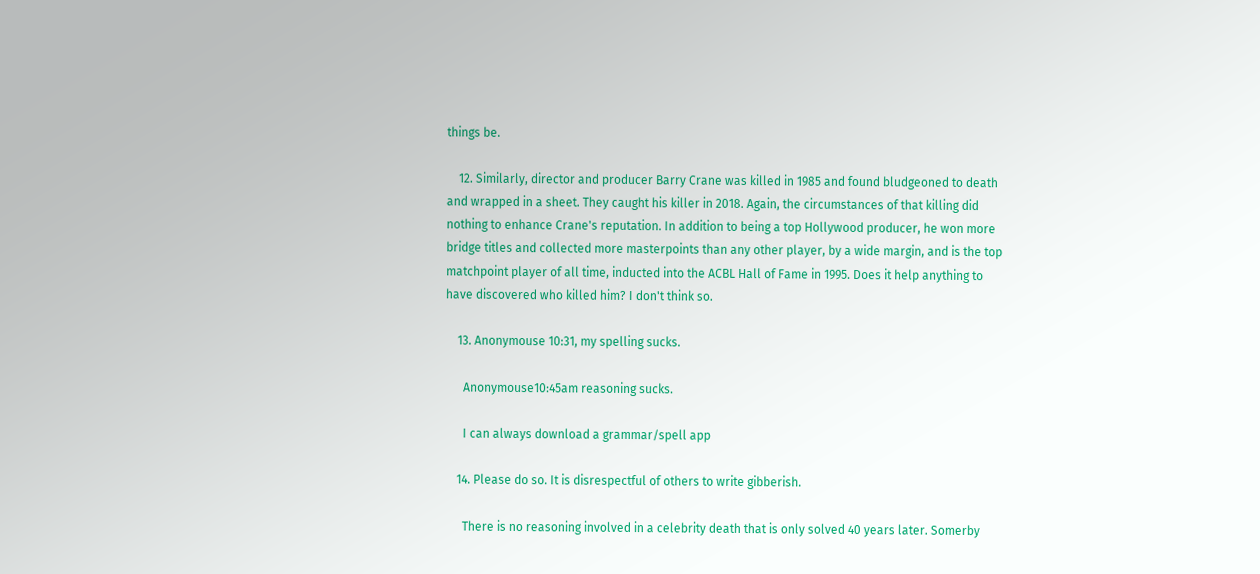things be.

    12. Similarly, director and producer Barry Crane was killed in 1985 and found bludgeoned to death and wrapped in a sheet. They caught his killer in 2018. Again, the circumstances of that killing did nothing to enhance Crane's reputation. In addition to being a top Hollywood producer, he won more bridge titles and collected more masterpoints than any other player, by a wide margin, and is the top matchpoint player of all time, inducted into the ACBL Hall of Fame in 1995. Does it help anything to have discovered who killed him? I don't think so.

    13. Anonymouse 10:31, my spelling sucks.

      Anonymouse10:45am reasoning sucks.

      I can always download a grammar/spell app

    14. Please do so. It is disrespectful of others to write gibberish.

      There is no reasoning involved in a celebrity death that is only solved 40 years later. Somerby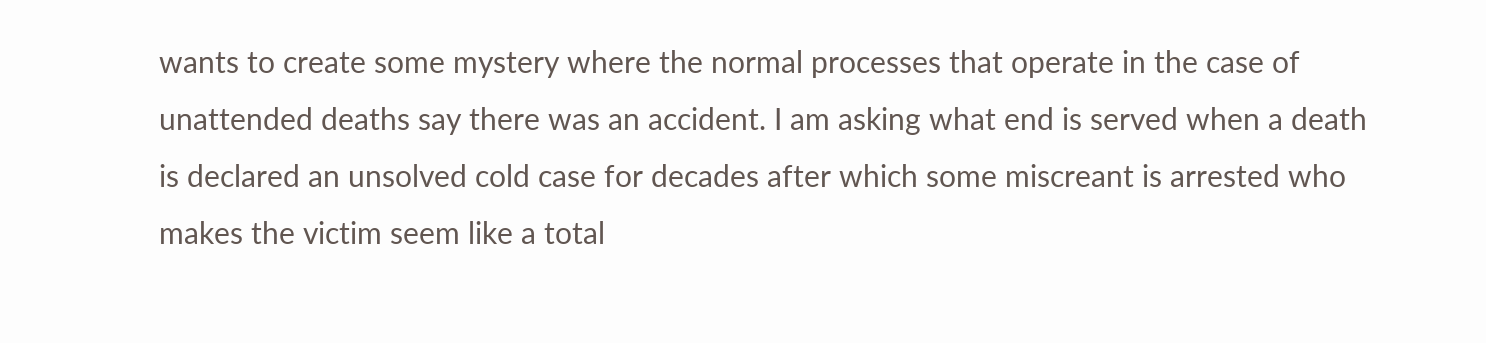wants to create some mystery where the normal processes that operate in the case of unattended deaths say there was an accident. I am asking what end is served when a death is declared an unsolved cold case for decades after which some miscreant is arrested who makes the victim seem like a total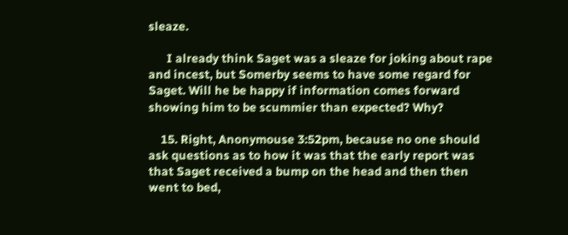sleaze.

      I already think Saget was a sleaze for joking about rape and incest, but Somerby seems to have some regard for Saget. Will he be happy if information comes forward showing him to be scummier than expected? Why?

    15. Right, Anonymouse 3:52pm, because no one should ask questions as to how it was that the early report was that Saget received a bump on the head and then then went to bed,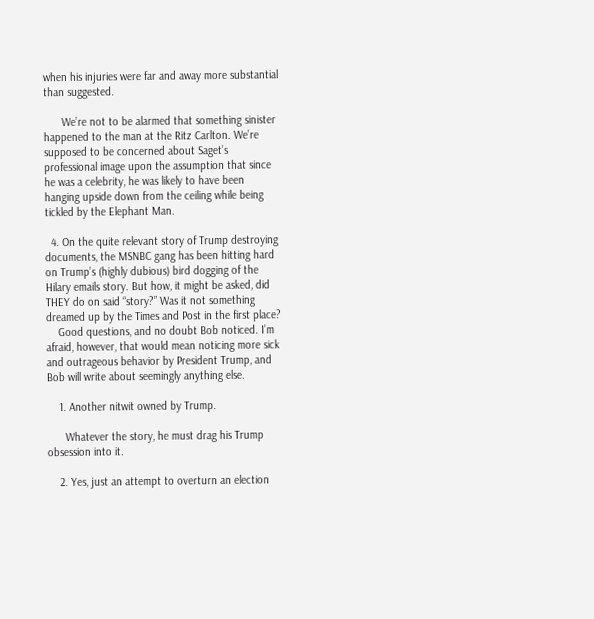when his injuries were far and away more substantial than suggested.

      We’re not to be alarmed that something sinister happened to the man at the Ritz Carlton. We’re supposed to be concerned about Saget’s professional image upon the assumption that since he was a celebrity, he was likely to have been hanging upside down from the ceiling while being tickled by the Elephant Man.

  4. On the quite relevant story of Trump destroying documents, the MSNBC gang has been hitting hard on Trump’s (highly dubious) bird dogging of the Hilary emails story. But how, it might be asked, did THEY do on said “story?” Was it not something dreamed up by the Times and Post in the first place?
    Good questions, and no doubt Bob noticed. I’m afraid, however, that would mean noticing more sick and outrageous behavior by President Trump, and Bob will write about seemingly anything else.

    1. Another nitwit owned by Trump.

      Whatever the story, he must drag his Trump obsession into it.

    2. Yes, just an attempt to overturn an election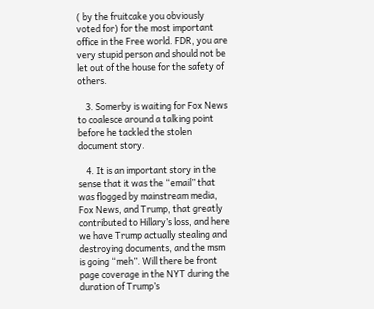( by the fruitcake you obviously voted for) for the most important office in the Free world. FDR, you are very stupid person and should not be let out of the house for the safety of others.

    3. Somerby is waiting for Fox News to coalesce around a talking point before he tackled the stolen document story.

    4. It is an important story in the sense that it was the “email” that was flogged by mainstream media, Fox News, and Trump, that greatly contributed to Hillary’s loss, and here we have Trump actually stealing and destroying documents, and the msm is going “meh”. Will there be front page coverage in the NYT during the duration of Trump’s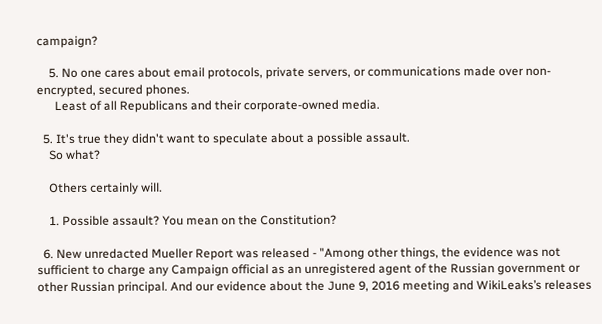campaign?

    5. No one cares about email protocols, private servers, or communications made over non-encrypted, secured phones.
      Least of all Republicans and their corporate-owned media.

  5. It's true they didn't want to speculate about a possible assault.
    So what?

    Others certainly will.

    1. Possible assault? You mean on the Constitution?

  6. New unredacted Mueller Report was released - "Among other things, the evidence was not sufficient to charge any Campaign official as an unregistered agent of the Russian government or other Russian principal. And our evidence about the June 9, 2016 meeting and WikiLeaks’s releases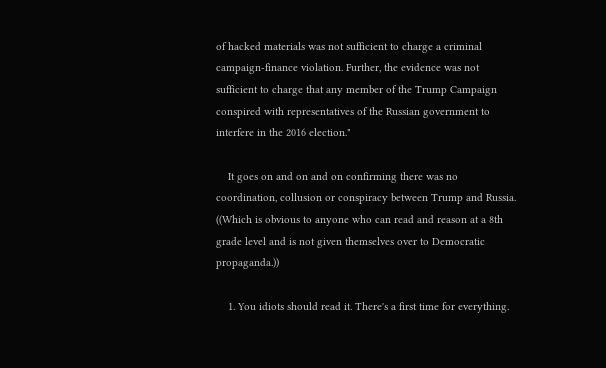of hacked materials was not sufficient to charge a criminal campaign-finance violation. Further, the evidence was not sufficient to charge that any member of the Trump Campaign conspired with representatives of the Russian government to interfere in the 2016 election."

    It goes on and on and on confirming there was no coordination, collusion or conspiracy between Trump and Russia. ((Which is obvious to anyone who can read and reason at a 8th grade level and is not given themselves over to Democratic propaganda.))

    1. You idiots should read it. There's a first time for everything.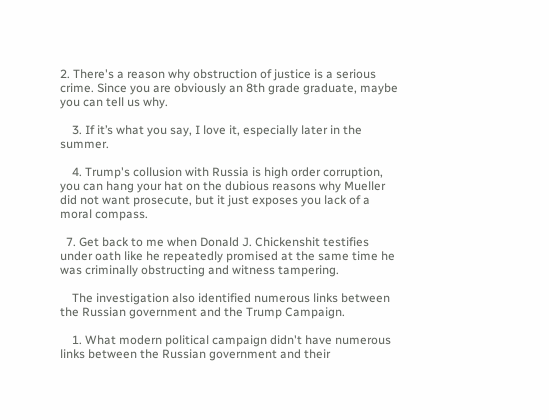2. There's a reason why obstruction of justice is a serious crime. Since you are obviously an 8th grade graduate, maybe you can tell us why.

    3. If it’s what you say, I love it, especially later in the summer.

    4. Trump's collusion with Russia is high order corruption, you can hang your hat on the dubious reasons why Mueller did not want prosecute, but it just exposes you lack of a moral compass.

  7. Get back to me when Donald J. Chickenshit testifies under oath like he repeatedly promised at the same time he was criminally obstructing and witness tampering.

    The investigation also identified numerous links between the Russian government and the Trump Campaign.

    1. What modern political campaign didn't have numerous links between the Russian government and their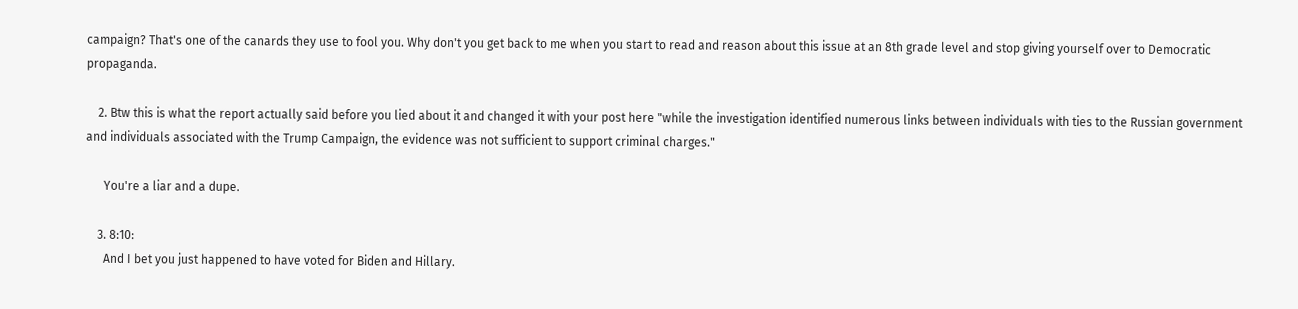campaign? That's one of the canards they use to fool you. Why don't you get back to me when you start to read and reason about this issue at an 8th grade level and stop giving yourself over to Democratic propaganda.

    2. Btw this is what the report actually said before you lied about it and changed it with your post here "while the investigation identified numerous links between individuals with ties to the Russian government and individuals associated with the Trump Campaign, the evidence was not sufficient to support criminal charges."

      You're a liar and a dupe.

    3. 8:10:
      And I bet you just happened to have voted for Biden and Hillary.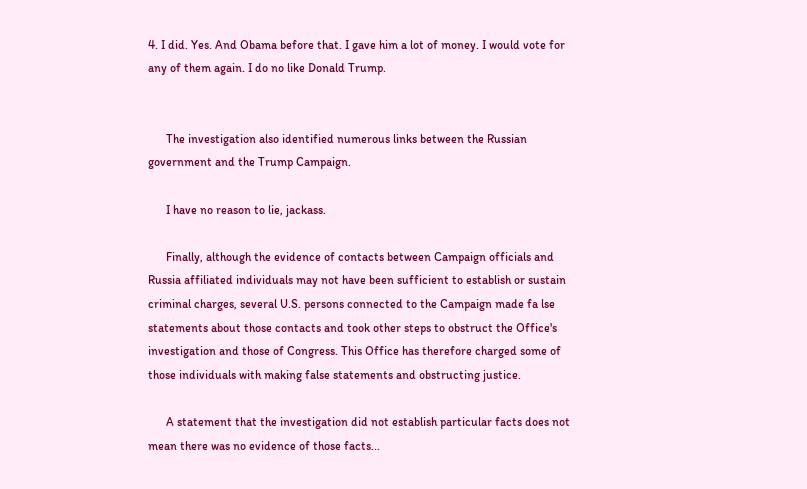4. I did. Yes. And Obama before that. I gave him a lot of money. I would vote for any of them again. I do no like Donald Trump.


      The investigation also identified numerous links between the Russian government and the Trump Campaign.

      I have no reason to lie, jackass.

      Finally, although the evidence of contacts between Campaign officials and Russia affiliated individuals may not have been sufficient to establish or sustain criminal charges, several U.S. persons connected to the Campaign made fa lse statements about those contacts and took other steps to obstruct the Office's investigation and those of Congress. This Office has therefore charged some of those individuals with making false statements and obstructing justice.

      A statement that the investigation did not establish particular facts does not mean there was no evidence of those facts...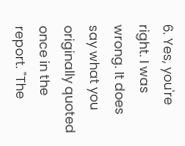6. Yes, you're right. I was wrong. It does say what you originally quoted once in the report. "The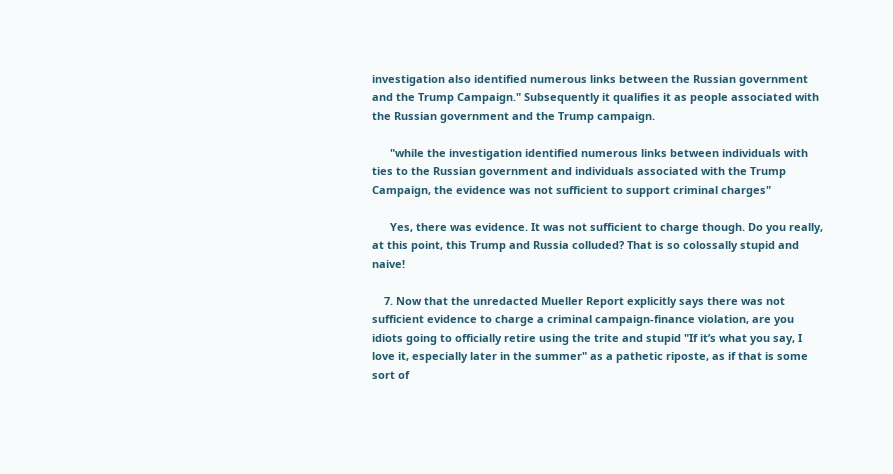investigation also identified numerous links between the Russian government and the Trump Campaign." Subsequently it qualifies it as people associated with the Russian government and the Trump campaign.

      "while the investigation identified numerous links between individuals with ties to the Russian government and individuals associated with the Trump Campaign, the evidence was not sufficient to support criminal charges"

      Yes, there was evidence. It was not sufficient to charge though. Do you really, at this point, this Trump and Russia colluded? That is so colossally stupid and naive!

    7. Now that the unredacted Mueller Report explicitly says there was not sufficient evidence to charge a criminal campaign-finance violation, are you idiots going to officially retire using the trite and stupid "If it’s what you say, I love it, especially later in the summer" as a pathetic riposte, as if that is some sort of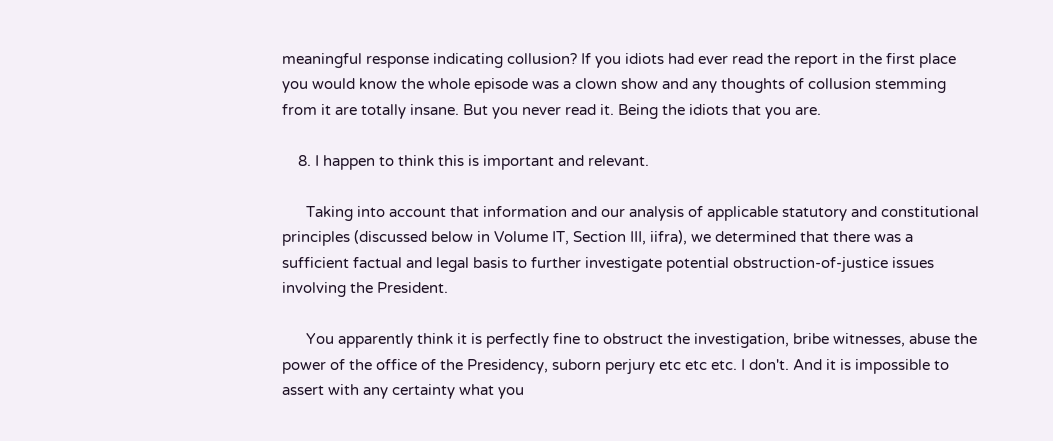meaningful response indicating collusion? If you idiots had ever read the report in the first place you would know the whole episode was a clown show and any thoughts of collusion stemming from it are totally insane. But you never read it. Being the idiots that you are.

    8. I happen to think this is important and relevant.

      Taking into account that information and our analysis of applicable statutory and constitutional principles (discussed below in Volume IT, Section III, iifra), we determined that there was a sufficient factual and legal basis to further investigate potential obstruction-of-justice issues involving the President.

      You apparently think it is perfectly fine to obstruct the investigation, bribe witnesses, abuse the power of the office of the Presidency, suborn perjury etc etc etc. I don't. And it is impossible to assert with any certainty what you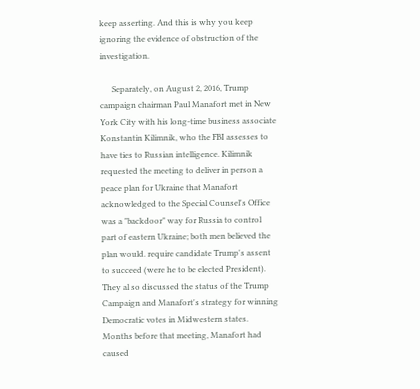keep asserting. And this is why you keep ignoring the evidence of obstruction of the investigation.

      Separately, on August 2, 2016, Trump campaign chairman Paul Manafort met in New York City with his long-time business associate Konstantin Kilimnik, who the FBI assesses to have ties to Russian intelligence. Kilimnik requested the meeting to deliver in person a peace plan for Ukraine that Manafort acknowledged to the Special Counsel's Office was a "backdoor" way for Russia to control part of eastern Ukraine; both men believed the plan would. require candidate Trump's assent to succeed (were he to be elected President). They al so discussed the status of the Trump Campaign and Manafort's strategy for winning Democratic votes in Midwestern states. Months before that meeting, Manafort had caused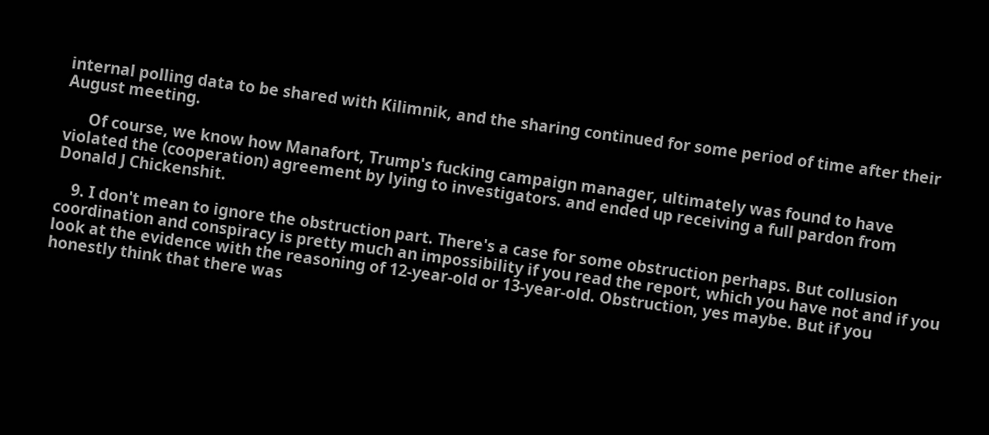internal polling data to be shared with Kilimnik, and the sharing continued for some period of time after their August meeting.

      Of course, we know how Manafort, Trump's fucking campaign manager, ultimately was found to have violated the (cooperation) agreement by lying to investigators. and ended up receiving a full pardon from Donald J Chickenshit.

    9. I don't mean to ignore the obstruction part. There's a case for some obstruction perhaps. But collusion coordination and conspiracy is pretty much an impossibility if you read the report, which you have not and if you look at the evidence with the reasoning of 12-year-old or 13-year-old. Obstruction, yes maybe. But if you honestly think that there was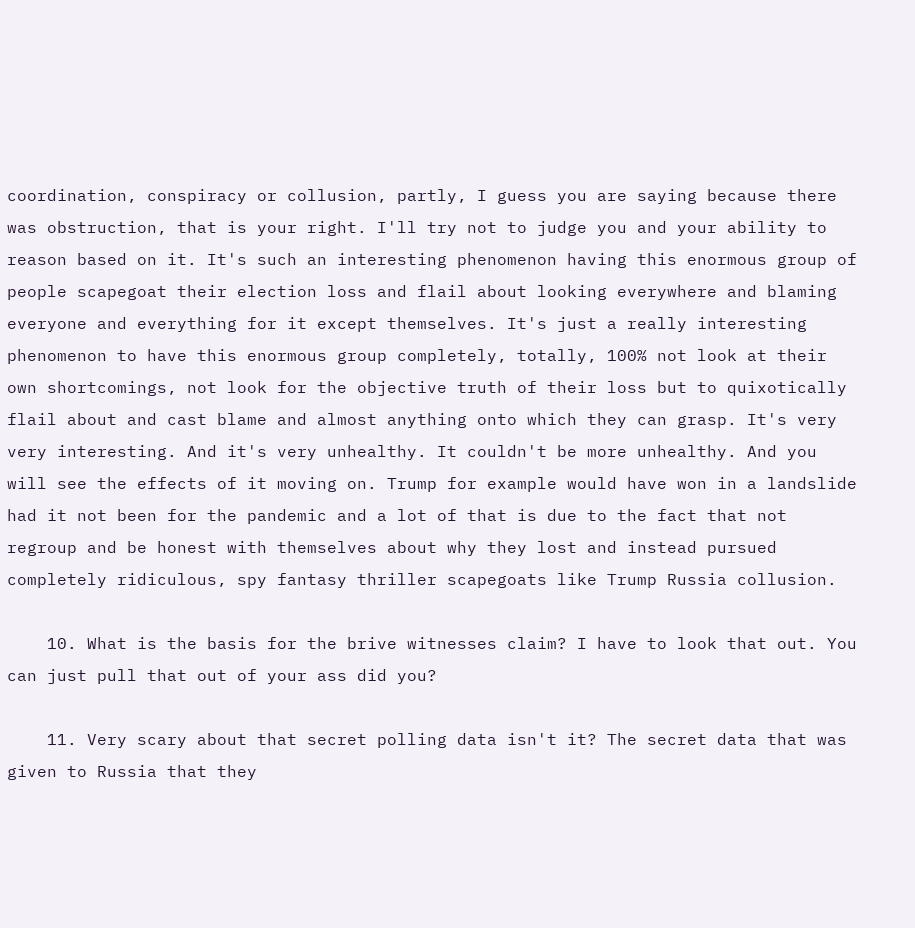coordination, conspiracy or collusion, partly, I guess you are saying because there was obstruction, that is your right. I'll try not to judge you and your ability to reason based on it. It's such an interesting phenomenon having this enormous group of people scapegoat their election loss and flail about looking everywhere and blaming everyone and everything for it except themselves. It's just a really interesting phenomenon to have this enormous group completely, totally, 100% not look at their own shortcomings, not look for the objective truth of their loss but to quixotically flail about and cast blame and almost anything onto which they can grasp. It's very very interesting. And it's very unhealthy. It couldn't be more unhealthy. And you will see the effects of it moving on. Trump for example would have won in a landslide had it not been for the pandemic and a lot of that is due to the fact that not regroup and be honest with themselves about why they lost and instead pursued completely ridiculous, spy fantasy thriller scapegoats like Trump Russia collusion.

    10. What is the basis for the brive witnesses claim? I have to look that out. You can just pull that out of your ass did you?

    11. Very scary about that secret polling data isn't it? The secret data that was given to Russia that they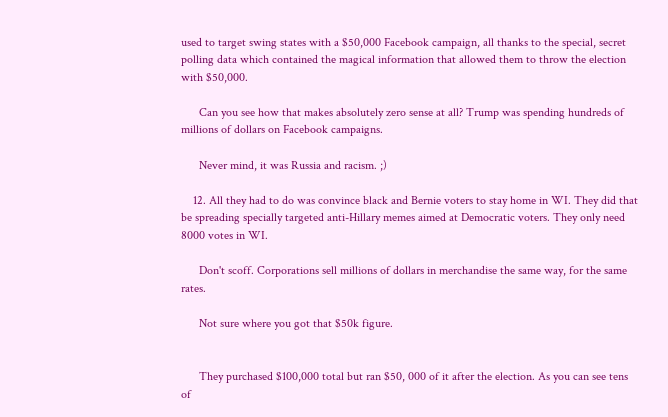used to target swing states with a $50,000 Facebook campaign, all thanks to the special, secret polling data which contained the magical information that allowed them to throw the election with $50,000.

      Can you see how that makes absolutely zero sense at all? Trump was spending hundreds of millions of dollars on Facebook campaigns.

      Never mind, it was Russia and racism. ;)

    12. All they had to do was convince black and Bernie voters to stay home in WI. They did that be spreading specially targeted anti-Hillary memes aimed at Democratic voters. They only need 8000 votes in WI.

      Don't scoff. Corporations sell millions of dollars in merchandise the same way, for the same rates.

      Not sure where you got that $50k figure.


      They purchased $100,000 total but ran $50, 000 of it after the election. As you can see tens of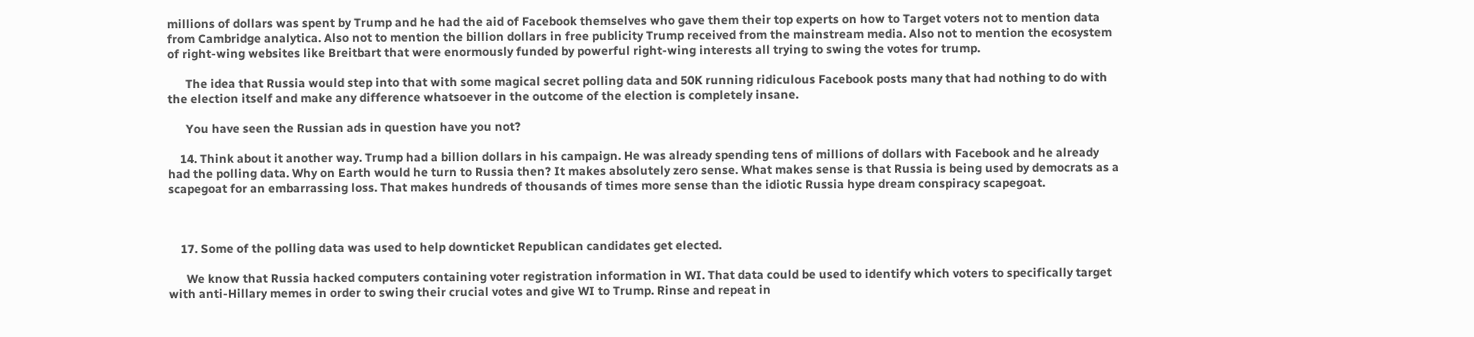millions of dollars was spent by Trump and he had the aid of Facebook themselves who gave them their top experts on how to Target voters not to mention data from Cambridge analytica. Also not to mention the billion dollars in free publicity Trump received from the mainstream media. Also not to mention the ecosystem of right-wing websites like Breitbart that were enormously funded by powerful right-wing interests all trying to swing the votes for trump.

      The idea that Russia would step into that with some magical secret polling data and 50K running ridiculous Facebook posts many that had nothing to do with the election itself and make any difference whatsoever in the outcome of the election is completely insane.

      You have seen the Russian ads in question have you not?

    14. Think about it another way. Trump had a billion dollars in his campaign. He was already spending tens of millions of dollars with Facebook and he already had the polling data. Why on Earth would he turn to Russia then? It makes absolutely zero sense. What makes sense is that Russia is being used by democrats as a scapegoat for an embarrassing loss. That makes hundreds of thousands of times more sense than the idiotic Russia hype dream conspiracy scapegoat.



    17. Some of the polling data was used to help downticket Republican candidates get elected.

      We know that Russia hacked computers containing voter registration information in WI. That data could be used to identify which voters to specifically target with anti-Hillary memes in order to swing their crucial votes and give WI to Trump. Rinse and repeat in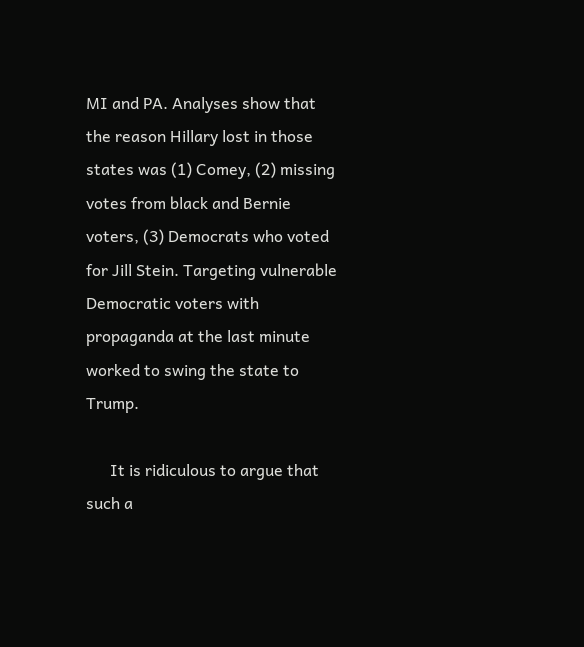MI and PA. Analyses show that the reason Hillary lost in those states was (1) Comey, (2) missing votes from black and Bernie voters, (3) Democrats who voted for Jill Stein. Targeting vulnerable Democratic voters with propaganda at the last minute worked to swing the state to Trump.

      It is ridiculous to argue that such a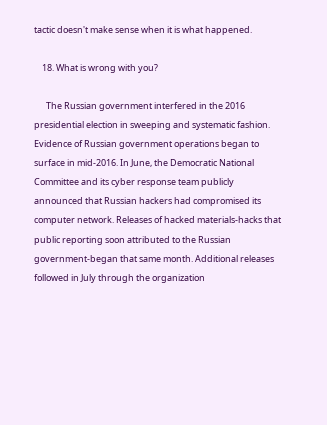tactic doesn't make sense when it is what happened.

    18. What is wrong with you?

      The Russian government interfered in the 2016 presidential election in sweeping and systematic fashion. Evidence of Russian government operations began to surface in mid-2016. In June, the Democratic National Committee and its cyber response team publicly announced that Russian hackers had compromised its computer network. Releases of hacked materials-hacks that public reporting soon attributed to the Russian government-began that same month. Additional releases followed in July through the organization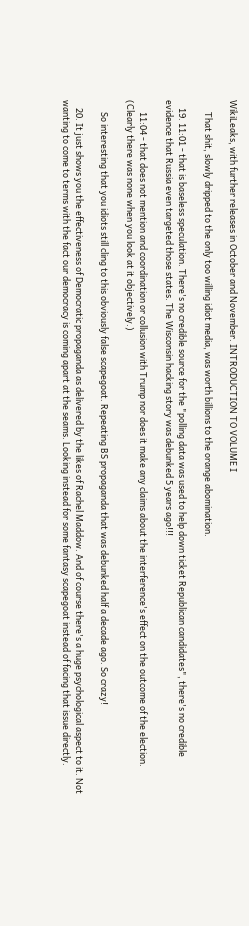WikiLeaks, with further releases in October and November. INTRODUCTION TO VOLUME I

      That shit, slowly dripped to the only too willing idiot media, was worth billions to the orange abomination.

    19. 11:01 - that is baseless speculation. There's no credible source for the "polling data was used to help down ticket Republican candidates", there's no credible evidence that Russia even targeted those states. The Wisconsin hacking story was debunked 5 years ago!!!

      11:04 - that does not mention and coordination or collusion with Trump nor does it make any claims about the interference's effect on the outcome of the election. (Clearly there was none when you look at it objectively.)

      So interesting that you idiots still cling to this obviously false scapegoat. Repeating BS propaganda that was debunked half a decade ago. So crazy!

    20. It just shows you the effectiveness of Democratic propaganda as delivered by the likes of Rachel Maddow. And of course there's a huge psychological aspect to it. Not wanting to come to terms with the fact our democracy is coming apart at the seams. Looking instead for some fantasy scapegoat instead of facing that issue directly.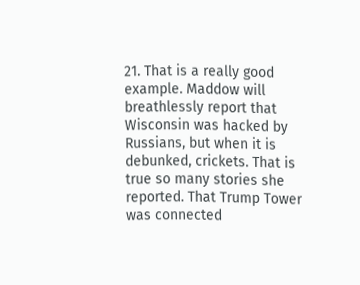21. That is a really good example. Maddow will breathlessly report that Wisconsin was hacked by Russians, but when it is debunked, crickets. That is true so many stories she reported. That Trump Tower was connected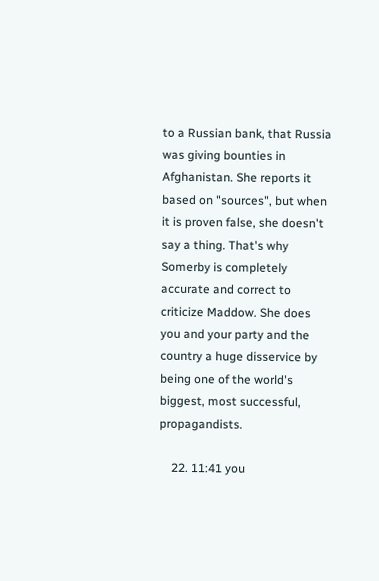to a Russian bank, that Russia was giving bounties in Afghanistan. She reports it based on "sources", but when it is proven false, she doesn't say a thing. That's why Somerby is completely accurate and correct to criticize Maddow. She does you and your party and the country a huge disservice by being one of the world's biggest, most successful, propagandists.

    22. 11:41 you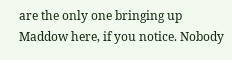are the only one bringing up Maddow here, if you notice. Nobody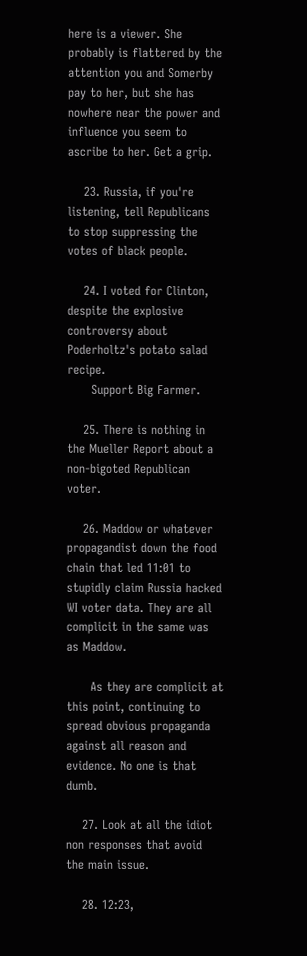here is a viewer. She probably is flattered by the attention you and Somerby pay to her, but she has nowhere near the power and influence you seem to ascribe to her. Get a grip.

    23. Russia, if you're listening, tell Republicans to stop suppressing the votes of black people.

    24. I voted for Clinton, despite the explosive controversy about Poderholtz's potato salad recipe.
      Support Big Farmer.

    25. There is nothing in the Mueller Report about a non-bigoted Republican voter.

    26. Maddow or whatever propagandist down the food chain that led 11:01 to stupidly claim Russia hacked WI voter data. They are all complicit in the same was as Maddow.

      As they are complicit at this point, continuing to spread obvious propaganda against all reason and evidence. No one is that dumb.

    27. Look at all the idiot non responses that avoid the main issue.

    28. 12:23,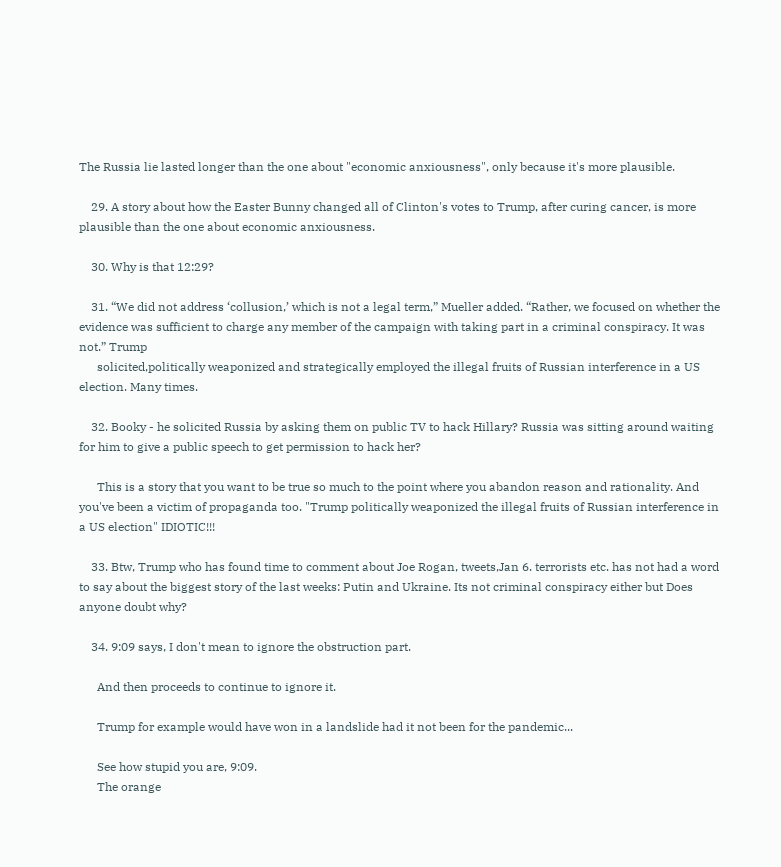The Russia lie lasted longer than the one about "economic anxiousness", only because it's more plausible.

    29. A story about how the Easter Bunny changed all of Clinton's votes to Trump, after curing cancer, is more plausible than the one about economic anxiousness.

    30. Why is that 12:29?

    31. “We did not address ‘collusion,’ which is not a legal term,” Mueller added. “Rather, we focused on whether the evidence was sufficient to charge any member of the campaign with taking part in a criminal conspiracy. It was not.” Trump
      solicited,politically weaponized and strategically employed the illegal fruits of Russian interference in a US election. Many times.

    32. Booky - he solicited Russia by asking them on public TV to hack Hillary? Russia was sitting around waiting for him to give a public speech to get permission to hack her?

      This is a story that you want to be true so much to the point where you abandon reason and rationality. And you've been a victim of propaganda too. "Trump politically weaponized the illegal fruits of Russian interference in a US election" IDIOTIC!!!

    33. Btw, Trump who has found time to comment about Joe Rogan, tweets,Jan 6. terrorists etc. has not had a word to say about the biggest story of the last weeks: Putin and Ukraine. Its not criminal conspiracy either but Does anyone doubt why?

    34. 9:09 says, I don't mean to ignore the obstruction part.

      And then proceeds to continue to ignore it.

      Trump for example would have won in a landslide had it not been for the pandemic...

      See how stupid you are, 9:09.
      The orange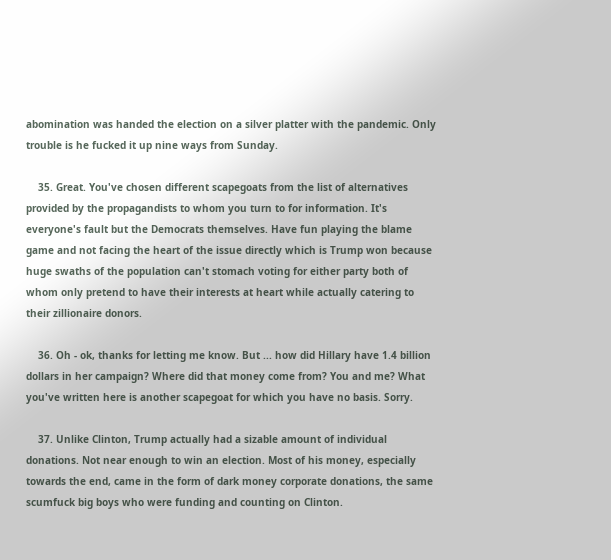abomination was handed the election on a silver platter with the pandemic. Only trouble is he fucked it up nine ways from Sunday.

    35. Great. You've chosen different scapegoats from the list of alternatives provided by the propagandists to whom you turn to for information. It's everyone's fault but the Democrats themselves. Have fun playing the blame game and not facing the heart of the issue directly which is Trump won because huge swaths of the population can't stomach voting for either party both of whom only pretend to have their interests at heart while actually catering to their zillionaire donors.

    36. Oh - ok, thanks for letting me know. But ... how did Hillary have 1.4 billion dollars in her campaign? Where did that money come from? You and me? What you've written here is another scapegoat for which you have no basis. Sorry.

    37. Unlike Clinton, Trump actually had a sizable amount of individual donations. Not near enough to win an election. Most of his money, especially towards the end, came in the form of dark money corporate donations, the same scumfuck big boys who were funding and counting on Clinton.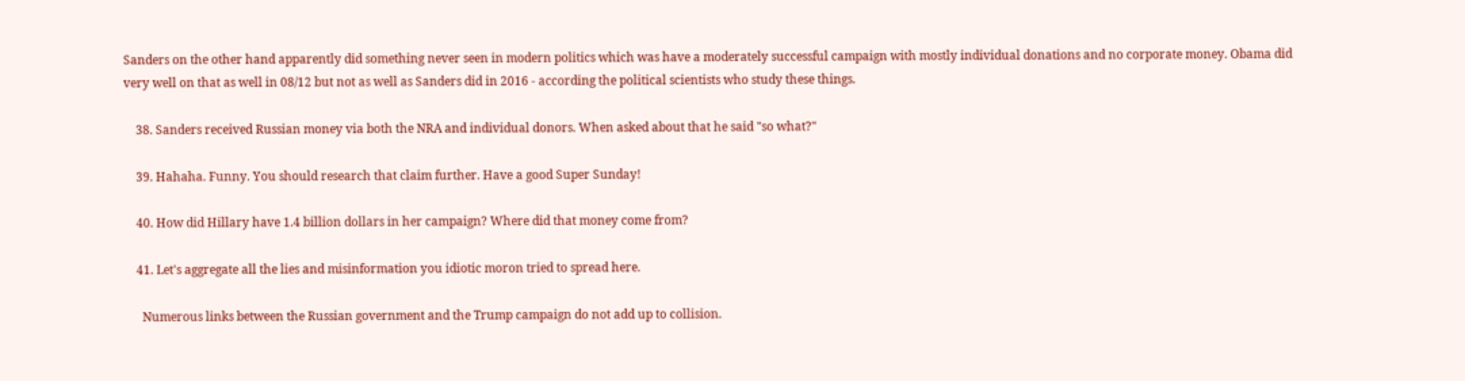Sanders on the other hand apparently did something never seen in modern politics which was have a moderately successful campaign with mostly individual donations and no corporate money. Obama did very well on that as well in 08/12 but not as well as Sanders did in 2016 - according the political scientists who study these things.

    38. Sanders received Russian money via both the NRA and individual donors. When asked about that he said "so what?"

    39. Hahaha. Funny. You should research that claim further. Have a good Super Sunday!

    40. How did Hillary have 1.4 billion dollars in her campaign? Where did that money come from?

    41. Let's aggregate all the lies and misinformation you idiotic moron tried to spread here.

      Numerous links between the Russian government and the Trump campaign do not add up to collision.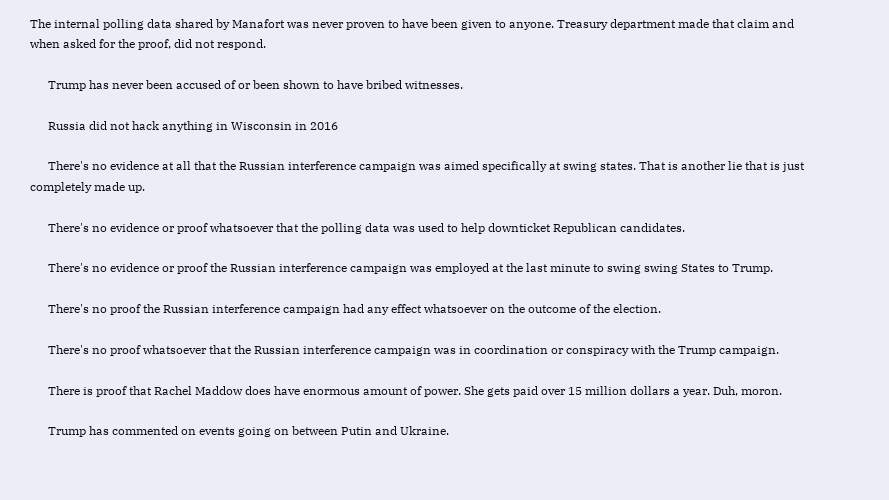The internal polling data shared by Manafort was never proven to have been given to anyone. Treasury department made that claim and when asked for the proof, did not respond.

      Trump has never been accused of or been shown to have bribed witnesses.

      Russia did not hack anything in Wisconsin in 2016

      There's no evidence at all that the Russian interference campaign was aimed specifically at swing states. That is another lie that is just completely made up.

      There's no evidence or proof whatsoever that the polling data was used to help downticket Republican candidates.

      There's no evidence or proof the Russian interference campaign was employed at the last minute to swing swing States to Trump.

      There's no proof the Russian interference campaign had any effect whatsoever on the outcome of the election.

      There's no proof whatsoever that the Russian interference campaign was in coordination or conspiracy with the Trump campaign.

      There is proof that Rachel Maddow does have enormous amount of power. She gets paid over 15 million dollars a year. Duh, moron.

      Trump has commented on events going on between Putin and Ukraine.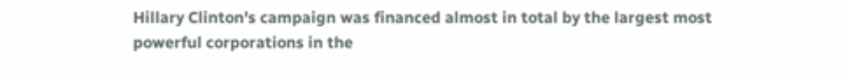Hillary Clinton's campaign was financed almost in total by the largest most powerful corporations in the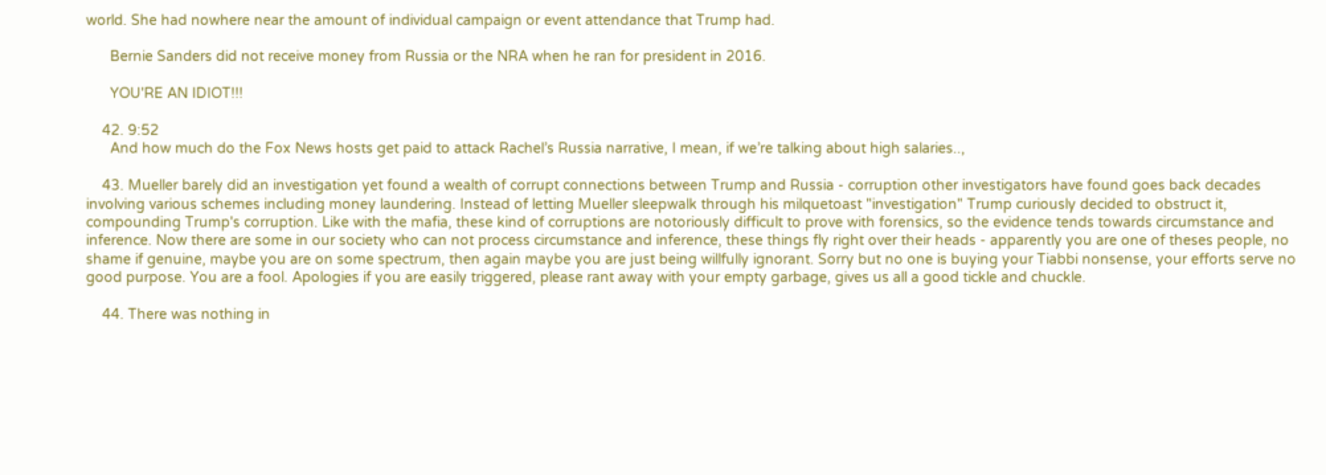world. She had nowhere near the amount of individual campaign or event attendance that Trump had.

      Bernie Sanders did not receive money from Russia or the NRA when he ran for president in 2016.

      YOU'RE AN IDIOT!!!

    42. 9:52
      And how much do the Fox News hosts get paid to attack Rachel’s Russia narrative, I mean, if we’re talking about high salaries..,

    43. Mueller barely did an investigation yet found a wealth of corrupt connections between Trump and Russia - corruption other investigators have found goes back decades involving various schemes including money laundering. Instead of letting Mueller sleepwalk through his milquetoast "investigation" Trump curiously decided to obstruct it, compounding Trump's corruption. Like with the mafia, these kind of corruptions are notoriously difficult to prove with forensics, so the evidence tends towards circumstance and inference. Now there are some in our society who can not process circumstance and inference, these things fly right over their heads - apparently you are one of theses people, no shame if genuine, maybe you are on some spectrum, then again maybe you are just being willfully ignorant. Sorry but no one is buying your Tiabbi nonsense, your efforts serve no good purpose. You are a fool. Apologies if you are easily triggered, please rant away with your empty garbage, gives us all a good tickle and chuckle.

    44. There was nothing in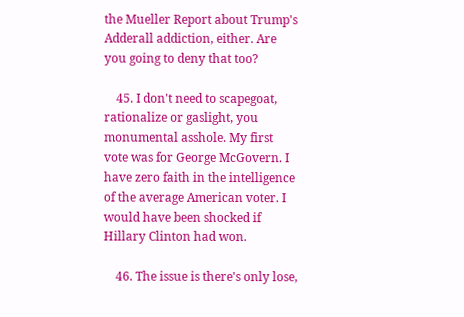the Mueller Report about Trump's Adderall addiction, either. Are you going to deny that too?

    45. I don't need to scapegoat, rationalize or gaslight, you monumental asshole. My first vote was for George McGovern. I have zero faith in the intelligence of the average American voter. I would have been shocked if Hillary Clinton had won.

    46. The issue is there's only lose,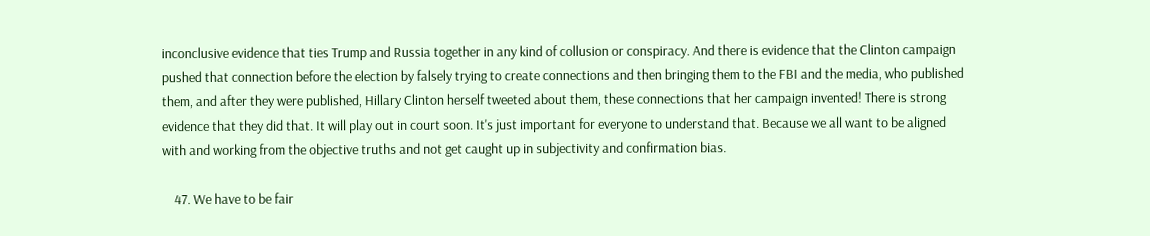inconclusive evidence that ties Trump and Russia together in any kind of collusion or conspiracy. And there is evidence that the Clinton campaign pushed that connection before the election by falsely trying to create connections and then bringing them to the FBI and the media, who published them, and after they were published, Hillary Clinton herself tweeted about them, these connections that her campaign invented! There is strong evidence that they did that. It will play out in court soon. It's just important for everyone to understand that. Because we all want to be aligned with and working from the objective truths and not get caught up in subjectivity and confirmation bias.

    47. We have to be fair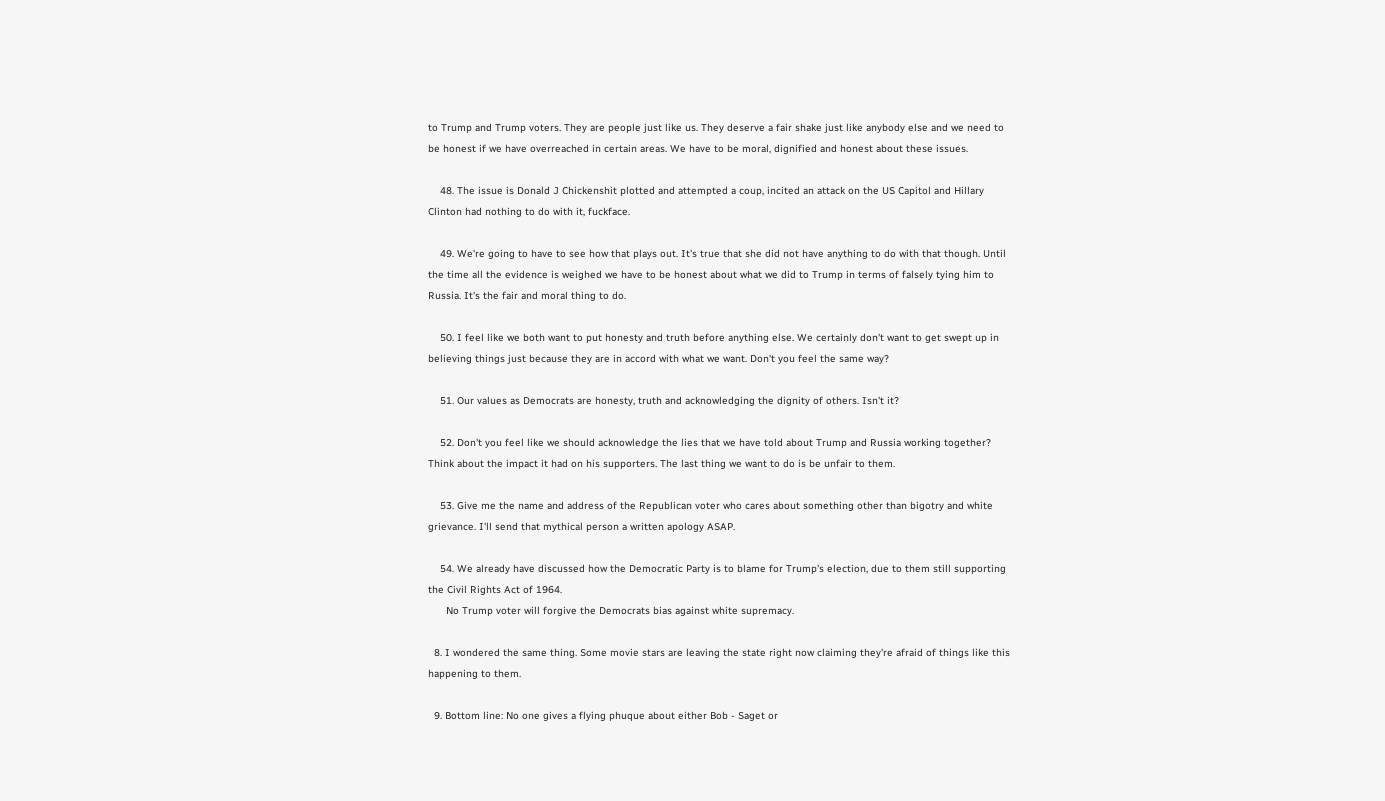to Trump and Trump voters. They are people just like us. They deserve a fair shake just like anybody else and we need to be honest if we have overreached in certain areas. We have to be moral, dignified and honest about these issues.

    48. The issue is Donald J Chickenshit plotted and attempted a coup, incited an attack on the US Capitol and Hillary Clinton had nothing to do with it, fuckface.

    49. We're going to have to see how that plays out. It's true that she did not have anything to do with that though. Until the time all the evidence is weighed we have to be honest about what we did to Trump in terms of falsely tying him to Russia. It's the fair and moral thing to do.

    50. I feel like we both want to put honesty and truth before anything else. We certainly don't want to get swept up in believing things just because they are in accord with what we want. Don't you feel the same way?

    51. Our values as Democrats are honesty, truth and acknowledging the dignity of others. Isn't it?

    52. Don't you feel like we should acknowledge the lies that we have told about Trump and Russia working together? Think about the impact it had on his supporters. The last thing we want to do is be unfair to them.

    53. Give me the name and address of the Republican voter who cares about something other than bigotry and white grievance. I'll send that mythical person a written apology ASAP.

    54. We already have discussed how the Democratic Party is to blame for Trump's election, due to them still supporting the Civil Rights Act of 1964.
      No Trump voter will forgive the Democrats bias against white supremacy.

  8. I wondered the same thing. Some movie stars are leaving the state right now claiming they're afraid of things like this happening to them.

  9. Bottom line: No one gives a flying phuque about either Bob - Saget or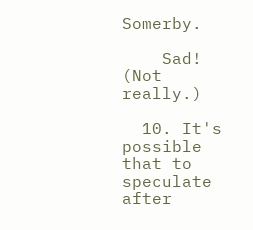Somerby.

    Sad! (Not really.)

  10. It's possible that to speculate after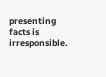presenting facts is irresponsible.